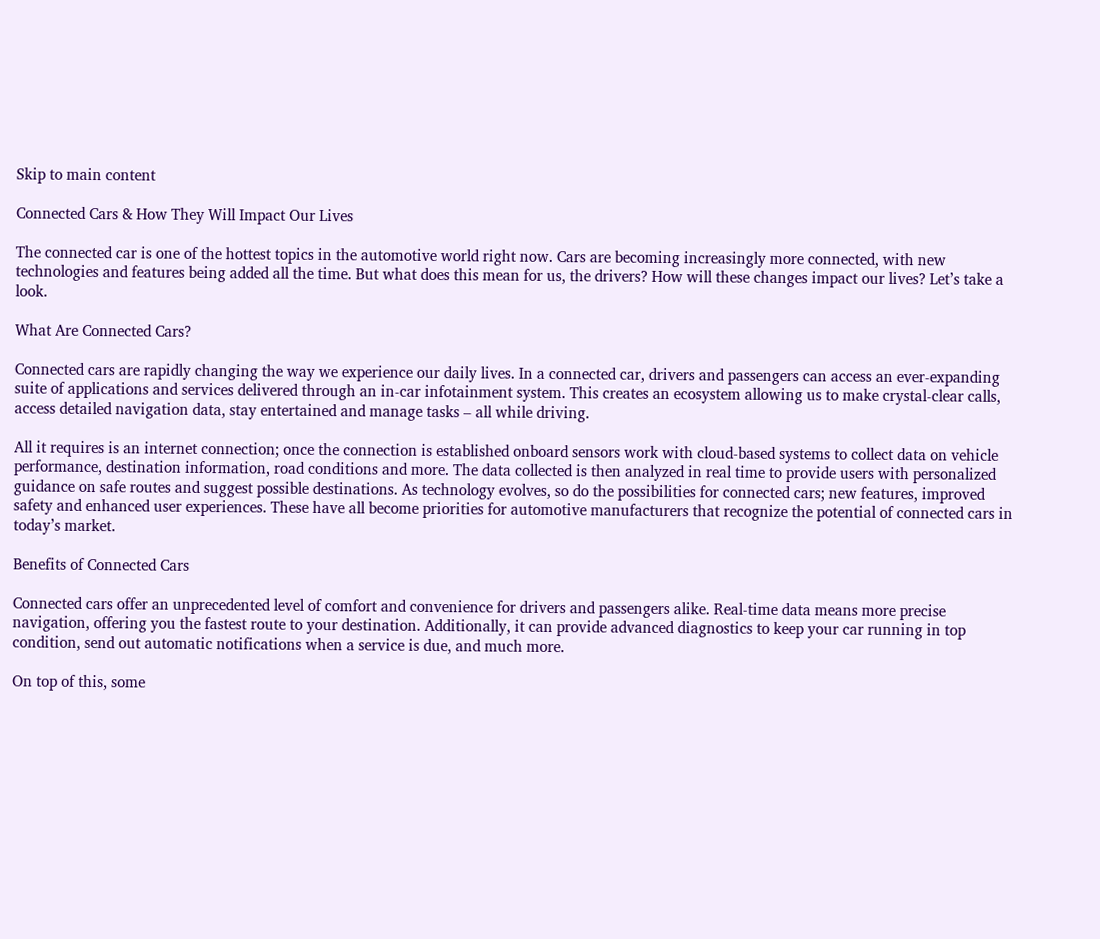Skip to main content

Connected Cars & How They Will Impact Our Lives

The connected car is one of the hottest topics in the automotive world right now. Cars are becoming increasingly more connected, with new technologies and features being added all the time. But what does this mean for us, the drivers? How will these changes impact our lives? Let’s take a look.

What Are Connected Cars?

Connected cars are rapidly changing the way we experience our daily lives. In a connected car, drivers and passengers can access an ever-expanding suite of applications and services delivered through an in-car infotainment system. This creates an ecosystem allowing us to make crystal-clear calls, access detailed navigation data, stay entertained and manage tasks – all while driving.

All it requires is an internet connection; once the connection is established onboard sensors work with cloud-based systems to collect data on vehicle performance, destination information, road conditions and more. The data collected is then analyzed in real time to provide users with personalized guidance on safe routes and suggest possible destinations. As technology evolves, so do the possibilities for connected cars; new features, improved safety and enhanced user experiences. These have all become priorities for automotive manufacturers that recognize the potential of connected cars in today’s market.

Benefits of Connected Cars

Connected cars offer an unprecedented level of comfort and convenience for drivers and passengers alike. Real-time data means more precise navigation, offering you the fastest route to your destination. Additionally, it can provide advanced diagnostics to keep your car running in top condition, send out automatic notifications when a service is due, and much more.

On top of this, some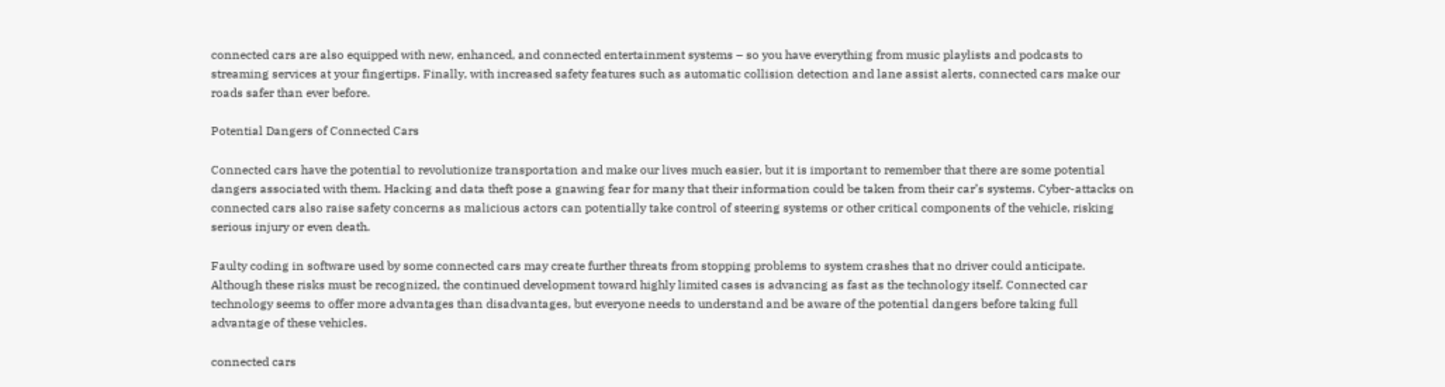connected cars are also equipped with new, enhanced, and connected entertainment systems – so you have everything from music playlists and podcasts to streaming services at your fingertips. Finally, with increased safety features such as automatic collision detection and lane assist alerts, connected cars make our roads safer than ever before.

Potential Dangers of Connected Cars

Connected cars have the potential to revolutionize transportation and make our lives much easier, but it is important to remember that there are some potential dangers associated with them. Hacking and data theft pose a gnawing fear for many that their information could be taken from their car’s systems. Cyber-attacks on connected cars also raise safety concerns as malicious actors can potentially take control of steering systems or other critical components of the vehicle, risking serious injury or even death.

Faulty coding in software used by some connected cars may create further threats from stopping problems to system crashes that no driver could anticipate. Although these risks must be recognized, the continued development toward highly limited cases is advancing as fast as the technology itself. Connected car technology seems to offer more advantages than disadvantages, but everyone needs to understand and be aware of the potential dangers before taking full advantage of these vehicles.

connected cars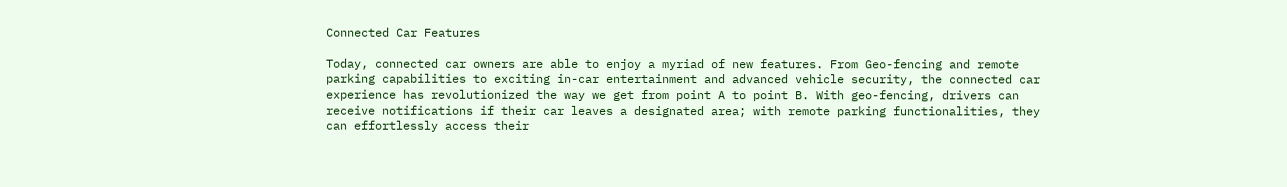Connected Car Features

Today, connected car owners are able to enjoy a myriad of new features. From Geo-fencing and remote parking capabilities to exciting in-car entertainment and advanced vehicle security, the connected car experience has revolutionized the way we get from point A to point B. With geo-fencing, drivers can receive notifications if their car leaves a designated area; with remote parking functionalities, they can effortlessly access their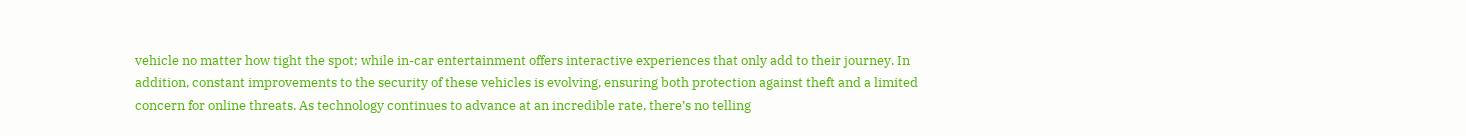vehicle no matter how tight the spot; while in-car entertainment offers interactive experiences that only add to their journey. In addition, constant improvements to the security of these vehicles is evolving, ensuring both protection against theft and a limited concern for online threats. As technology continues to advance at an incredible rate, there’s no telling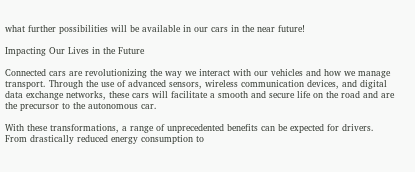what further possibilities will be available in our cars in the near future!

Impacting Our Lives in the Future

Connected cars are revolutionizing the way we interact with our vehicles and how we manage transport. Through the use of advanced sensors, wireless communication devices, and digital data exchange networks, these cars will facilitate a smooth and secure life on the road and are the precursor to the autonomous car.

With these transformations, a range of unprecedented benefits can be expected for drivers. From drastically reduced energy consumption to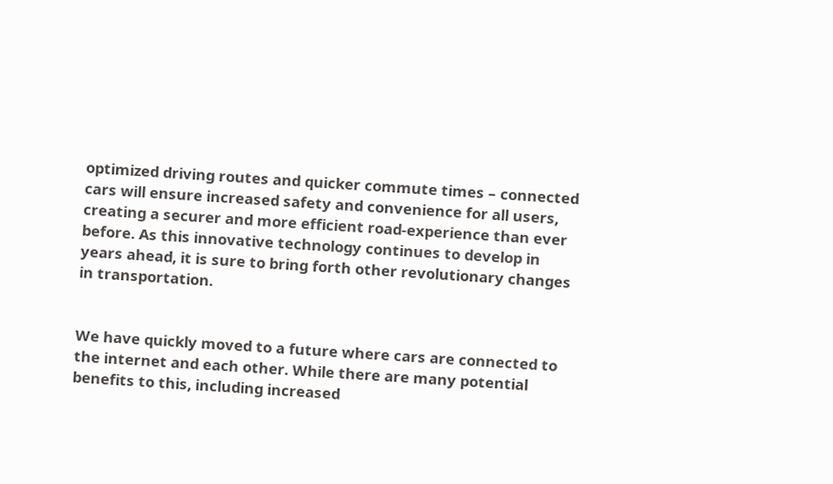optimized driving routes and quicker commute times – connected cars will ensure increased safety and convenience for all users, creating a securer and more efficient road-experience than ever before. As this innovative technology continues to develop in years ahead, it is sure to bring forth other revolutionary changes in transportation.


We have quickly moved to a future where cars are connected to the internet and each other. While there are many potential benefits to this, including increased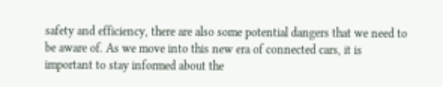safety and efficiency, there are also some potential dangers that we need to be aware of. As we move into this new era of connected cars, it is important to stay informed about the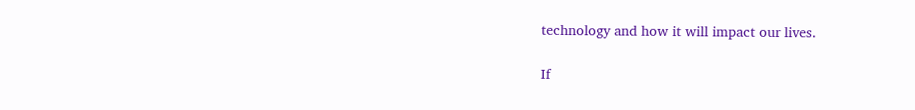technology and how it will impact our lives.

If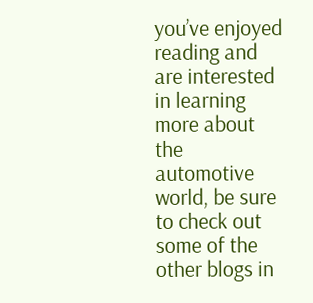you’ve enjoyed reading and are interested in learning more about the automotive world, be sure to check out some of the other blogs in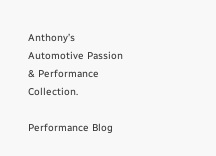Anthony’s Automotive Passion & Performance Collection.

Performance Blog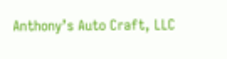Anthony’s Auto Craft, LLC